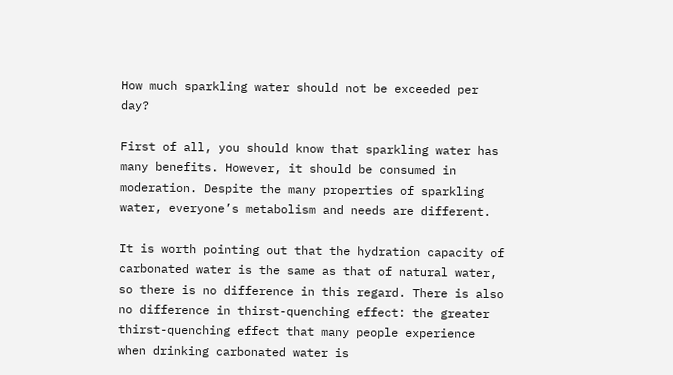How much sparkling water should not be exceeded per day?

First of all, you should know that sparkling water has many benefits. However, it should be consumed in moderation. Despite the many properties of sparkling water, everyone’s metabolism and needs are different.

It is worth pointing out that the hydration capacity of carbonated water is the same as that of natural water, so there is no difference in this regard. There is also no difference in thirst-quenching effect: the greater thirst-quenching effect that many people experience when drinking carbonated water is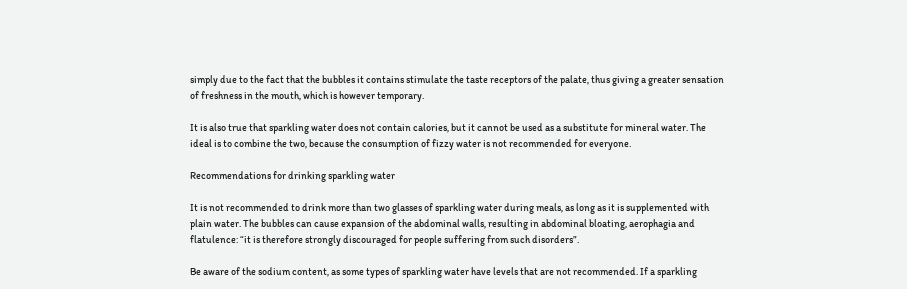simply due to the fact that the bubbles it contains stimulate the taste receptors of the palate, thus giving a greater sensation of freshness in the mouth, which is however temporary.

It is also true that sparkling water does not contain calories, but it cannot be used as a substitute for mineral water. The ideal is to combine the two, because the consumption of fizzy water is not recommended for everyone.

Recommendations for drinking sparkling water

It is not recommended to drink more than two glasses of sparkling water during meals, as long as it is supplemented with plain water. The bubbles can cause expansion of the abdominal walls, resulting in abdominal bloating, aerophagia and flatulence: “it is therefore strongly discouraged for people suffering from such disorders”.

Be aware of the sodium content, as some types of sparkling water have levels that are not recommended. If a sparkling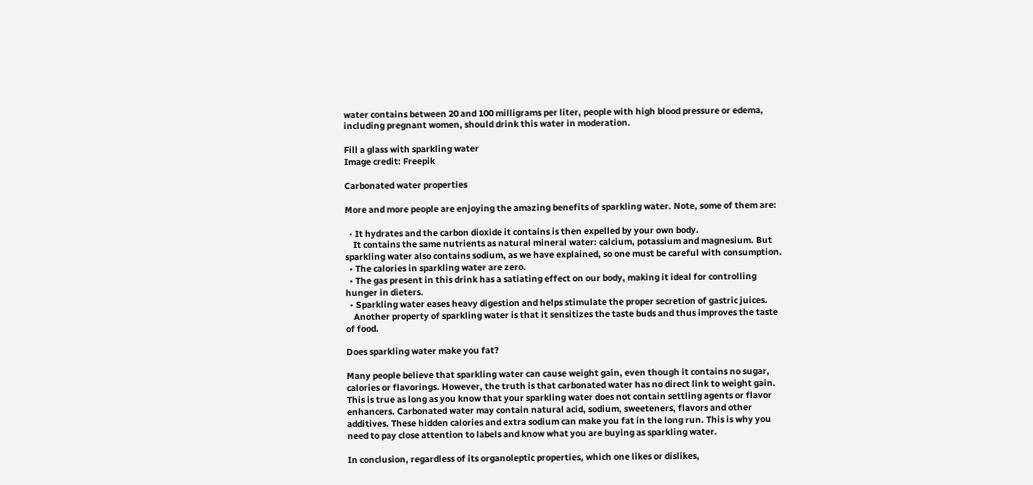water contains between 20 and 100 milligrams per liter, people with high blood pressure or edema, including pregnant women, should drink this water in moderation.

Fill a glass with sparkling water
Image credit: Freepik

Carbonated water properties

More and more people are enjoying the amazing benefits of sparkling water. Note, some of them are:

  • It hydrates and the carbon dioxide it contains is then expelled by your own body.
    It contains the same nutrients as natural mineral water: calcium, potassium and magnesium. But sparkling water also contains sodium, as we have explained, so one must be careful with consumption.
  • The calories in sparkling water are zero.
  • The gas present in this drink has a satiating effect on our body, making it ideal for controlling hunger in dieters.
  • Sparkling water eases heavy digestion and helps stimulate the proper secretion of gastric juices.
    Another property of sparkling water is that it sensitizes the taste buds and thus improves the taste of food.

Does sparkling water make you fat?

Many people believe that sparkling water can cause weight gain, even though it contains no sugar, calories or flavorings. However, the truth is that carbonated water has no direct link to weight gain. This is true as long as you know that your sparkling water does not contain settling agents or flavor enhancers. Carbonated water may contain natural acid, sodium, sweeteners, flavors and other additives. These hidden calories and extra sodium can make you fat in the long run. This is why you need to pay close attention to labels and know what you are buying as sparkling water.

In conclusion, regardless of its organoleptic properties, which one likes or dislikes,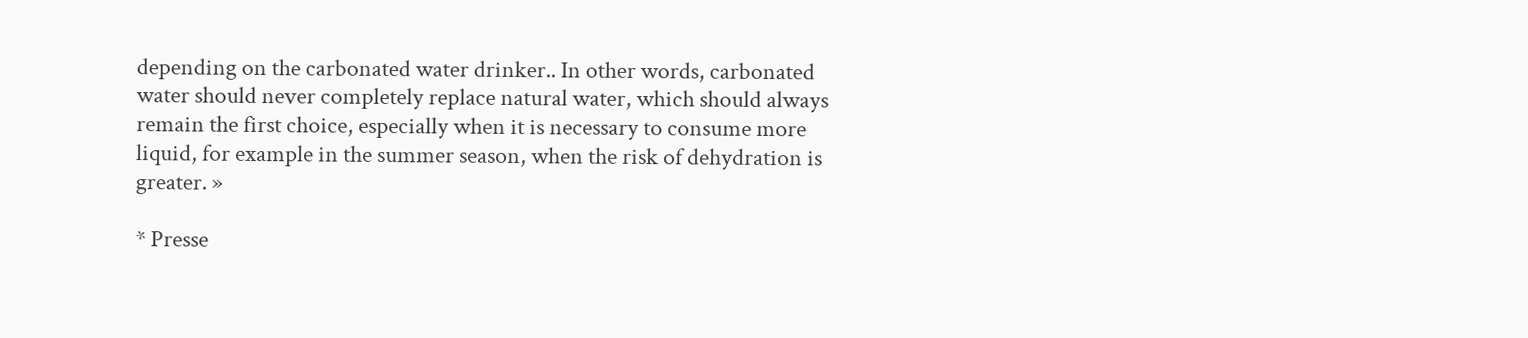depending on the carbonated water drinker.. In other words, carbonated water should never completely replace natural water, which should always remain the first choice, especially when it is necessary to consume more liquid, for example in the summer season, when the risk of dehydration is greater. »

* Presse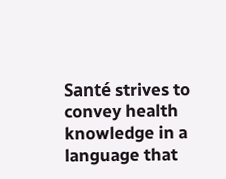Santé strives to convey health knowledge in a language that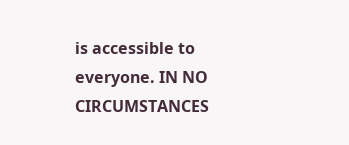is accessible to everyone. IN NO CIRCUMSTANCES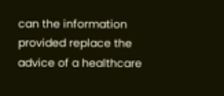can the information provided replace the advice of a healthcare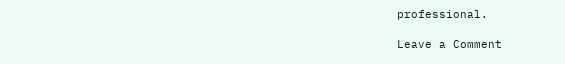professional.

Leave a Comment